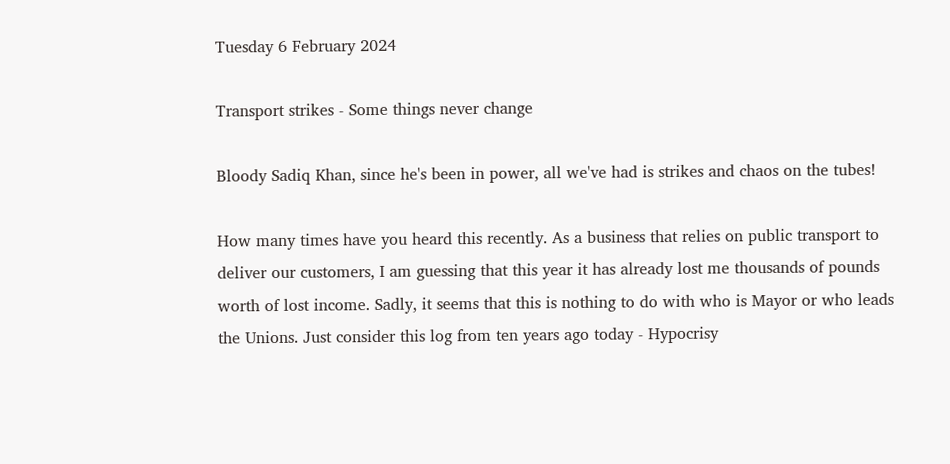Tuesday 6 February 2024

Transport strikes - Some things never change

Bloody Sadiq Khan, since he's been in power, all we've had is strikes and chaos on the tubes!

How many times have you heard this recently. As a business that relies on public transport to deliver our customers, I am guessing that this year it has already lost me thousands of pounds worth of lost income. Sadly, it seems that this is nothing to do with who is Mayor or who leads the Unions. Just consider this log from ten years ago today - Hypocrisy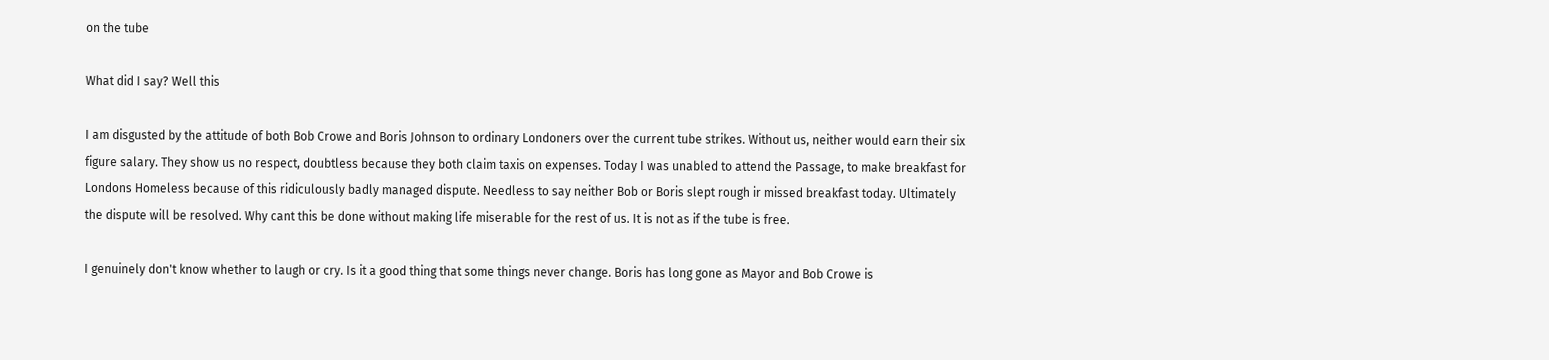on the tube

What did I say? Well this

I am disgusted by the attitude of both Bob Crowe and Boris Johnson to ordinary Londoners over the current tube strikes. Without us, neither would earn their six figure salary. They show us no respect, doubtless because they both claim taxis on expenses. Today I was unabled to attend the Passage, to make breakfast for Londons Homeless because of this ridiculously badly managed dispute. Needless to say neither Bob or Boris slept rough ir missed breakfast today. Ultimately the dispute will be resolved. Why cant this be done without making life miserable for the rest of us. It is not as if the tube is free.

I genuinely don't know whether to laugh or cry. Is it a good thing that some things never change. Boris has long gone as Mayor and Bob Crowe is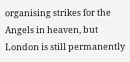organising strikes for the Angels in heaven, but London is still permanently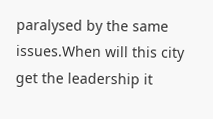paralysed by the same issues.When will this city get the leadership it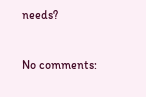needs?


No comments: